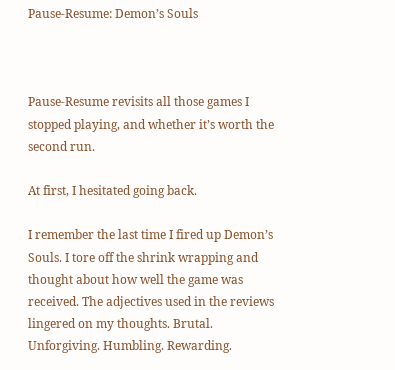Pause-Resume: Demon’s Souls



Pause-Resume revisits all those games I stopped playing, and whether it’s worth the second run.

At first, I hesitated going back.

I remember the last time I fired up Demon’s Souls. I tore off the shrink wrapping and thought about how well the game was received. The adjectives used in the reviews lingered on my thoughts. Brutal. Unforgiving. Humbling. Rewarding.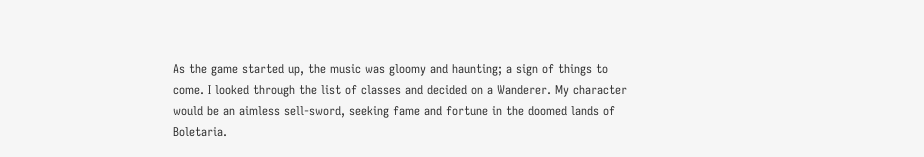As the game started up, the music was gloomy and haunting; a sign of things to come. I looked through the list of classes and decided on a Wanderer. My character would be an aimless sell-sword, seeking fame and fortune in the doomed lands of Boletaria.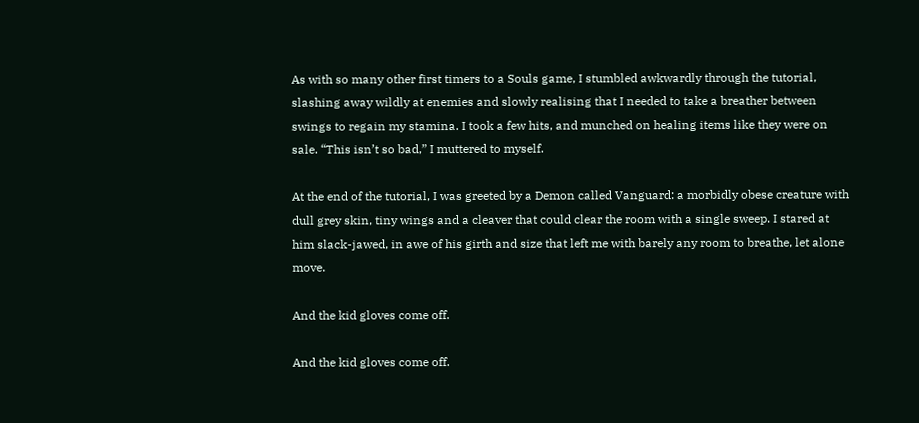As with so many other first timers to a Souls game, I stumbled awkwardly through the tutorial, slashing away wildly at enemies and slowly realising that I needed to take a breather between swings to regain my stamina. I took a few hits, and munched on healing items like they were on sale. “This isn’t so bad,” I muttered to myself.

At the end of the tutorial, I was greeted by a Demon called Vanguard: a morbidly obese creature with dull grey skin, tiny wings and a cleaver that could clear the room with a single sweep. I stared at him slack-jawed, in awe of his girth and size that left me with barely any room to breathe, let alone move.

And the kid gloves come off.

And the kid gloves come off.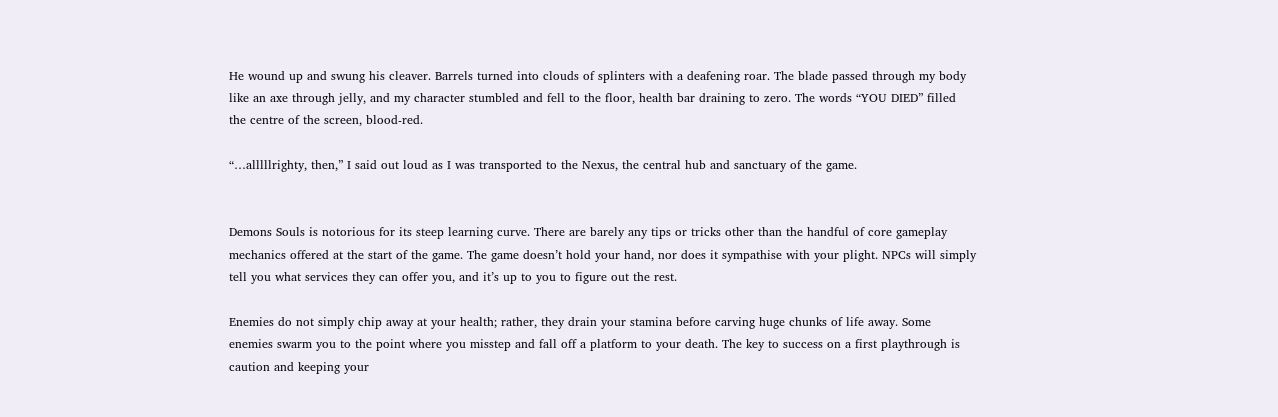He wound up and swung his cleaver. Barrels turned into clouds of splinters with a deafening roar. The blade passed through my body like an axe through jelly, and my character stumbled and fell to the floor, health bar draining to zero. The words “YOU DIED” filled the centre of the screen, blood-red.

“…alllllrighty, then,” I said out loud as I was transported to the Nexus, the central hub and sanctuary of the game.


Demons Souls is notorious for its steep learning curve. There are barely any tips or tricks other than the handful of core gameplay mechanics offered at the start of the game. The game doesn’t hold your hand, nor does it sympathise with your plight. NPCs will simply tell you what services they can offer you, and it’s up to you to figure out the rest.

Enemies do not simply chip away at your health; rather, they drain your stamina before carving huge chunks of life away. Some enemies swarm you to the point where you misstep and fall off a platform to your death. The key to success on a first playthrough is caution and keeping your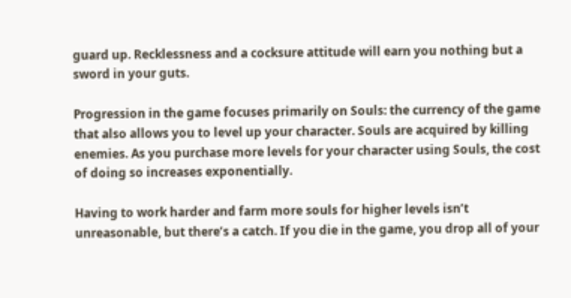guard up. Recklessness and a cocksure attitude will earn you nothing but a sword in your guts.

Progression in the game focuses primarily on Souls: the currency of the game that also allows you to level up your character. Souls are acquired by killing enemies. As you purchase more levels for your character using Souls, the cost of doing so increases exponentially.

Having to work harder and farm more souls for higher levels isn’t unreasonable, but there’s a catch. If you die in the game, you drop all of your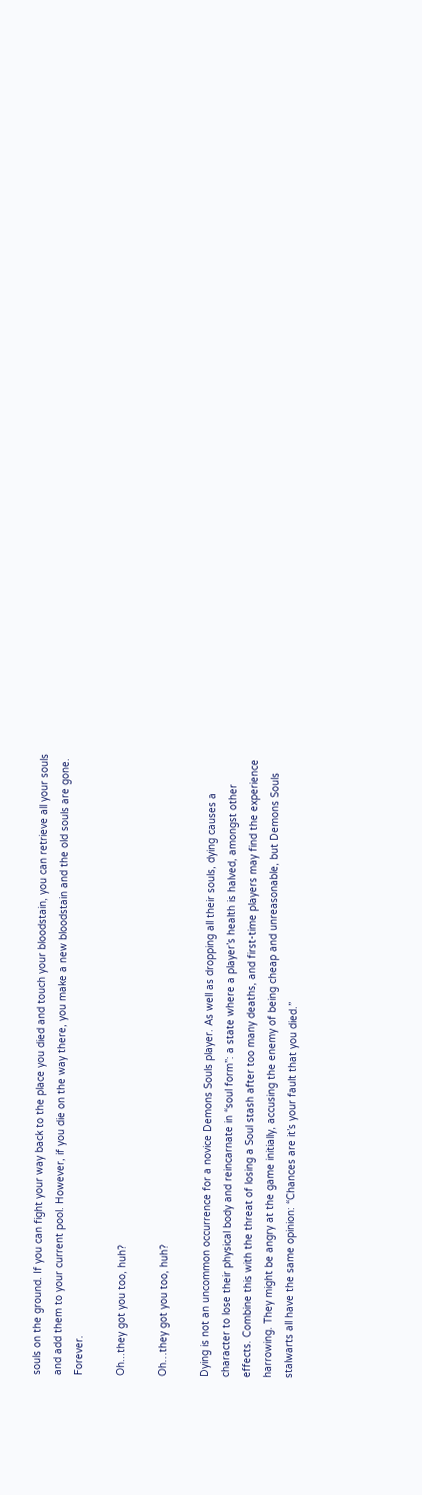souls on the ground. If you can fight your way back to the place you died and touch your bloodstain, you can retrieve all your souls and add them to your current pool. However, if you die on the way there, you make a new bloodstain and the old souls are gone. Forever.

Oh...they got you too, huh?

Oh…they got you too, huh?

Dying is not an uncommon occurrence for a novice Demons Souls player. As well as dropping all their souls, dying causes a character to lose their physical body and reincarnate in “soul form”: a state where a player’s health is halved, amongst other effects. Combine this with the threat of losing a Soul stash after too many deaths, and first-time players may find the experience harrowing. They might be angry at the game initially, accusing the enemy of being cheap and unreasonable, but Demons Souls stalwarts all have the same opinion: “Chances are it’s your fault that you died.”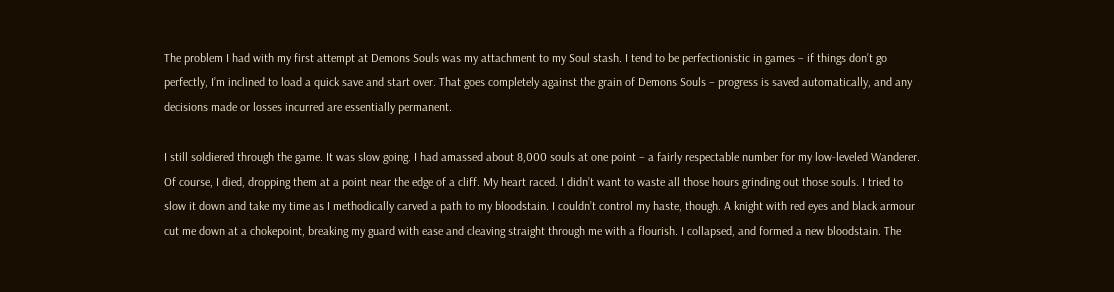The problem I had with my first attempt at Demons Souls was my attachment to my Soul stash. I tend to be perfectionistic in games – if things don’t go perfectly, I’m inclined to load a quick save and start over. That goes completely against the grain of Demons Souls – progress is saved automatically, and any decisions made or losses incurred are essentially permanent.

I still soldiered through the game. It was slow going. I had amassed about 8,000 souls at one point – a fairly respectable number for my low-leveled Wanderer. Of course, I died, dropping them at a point near the edge of a cliff. My heart raced. I didn’t want to waste all those hours grinding out those souls. I tried to slow it down and take my time as I methodically carved a path to my bloodstain. I couldn’t control my haste, though. A knight with red eyes and black armour cut me down at a chokepoint, breaking my guard with ease and cleaving straight through me with a flourish. I collapsed, and formed a new bloodstain. The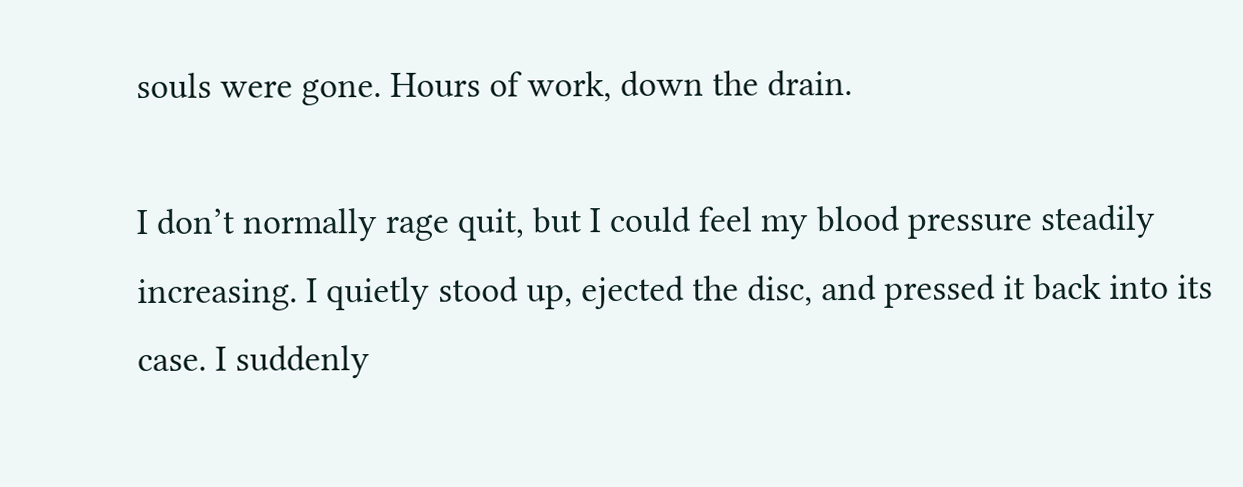souls were gone. Hours of work, down the drain.

I don’t normally rage quit, but I could feel my blood pressure steadily increasing. I quietly stood up, ejected the disc, and pressed it back into its case. I suddenly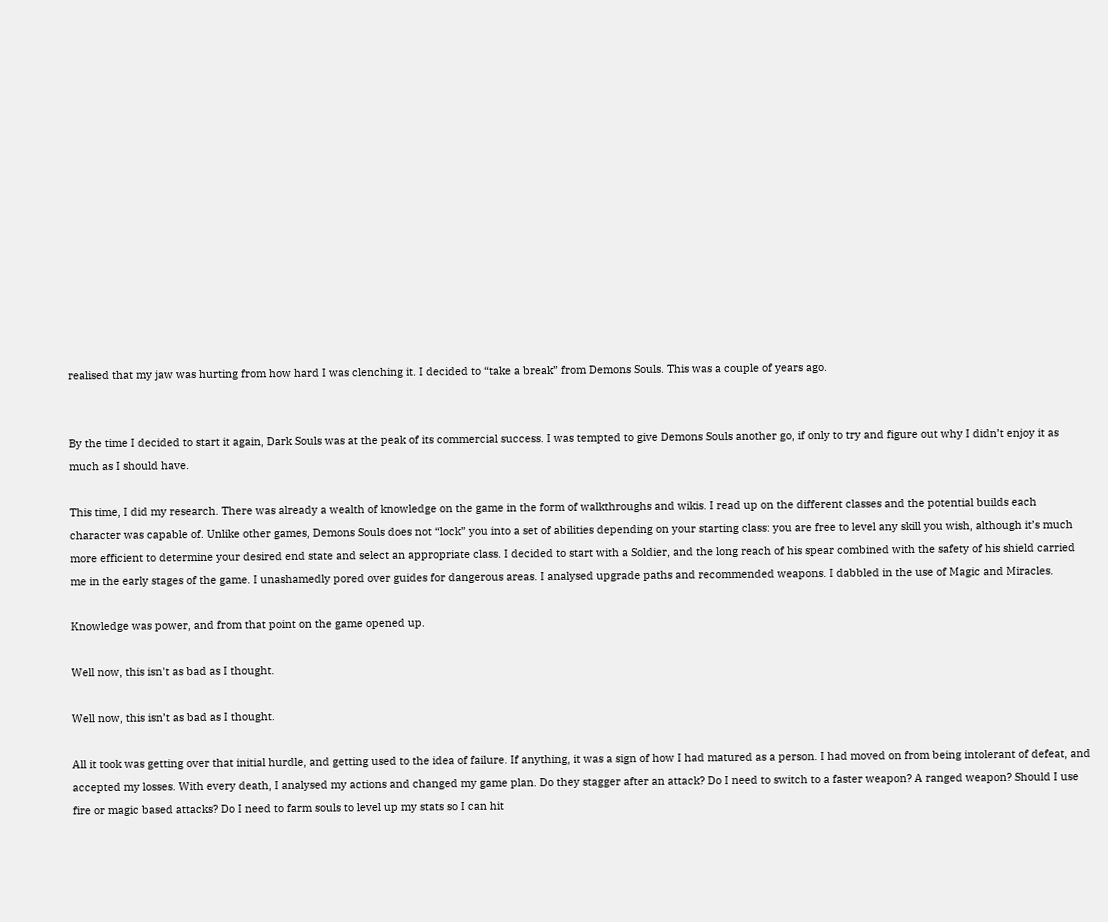realised that my jaw was hurting from how hard I was clenching it. I decided to “take a break” from Demons Souls. This was a couple of years ago.


By the time I decided to start it again, Dark Souls was at the peak of its commercial success. I was tempted to give Demons Souls another go, if only to try and figure out why I didn’t enjoy it as much as I should have.

This time, I did my research. There was already a wealth of knowledge on the game in the form of walkthroughs and wikis. I read up on the different classes and the potential builds each character was capable of. Unlike other games, Demons Souls does not “lock” you into a set of abilities depending on your starting class: you are free to level any skill you wish, although it’s much more efficient to determine your desired end state and select an appropriate class. I decided to start with a Soldier, and the long reach of his spear combined with the safety of his shield carried me in the early stages of the game. I unashamedly pored over guides for dangerous areas. I analysed upgrade paths and recommended weapons. I dabbled in the use of Magic and Miracles.

Knowledge was power, and from that point on the game opened up.

Well now, this isn't as bad as I thought.

Well now, this isn’t as bad as I thought.

All it took was getting over that initial hurdle, and getting used to the idea of failure. If anything, it was a sign of how I had matured as a person. I had moved on from being intolerant of defeat, and accepted my losses. With every death, I analysed my actions and changed my game plan. Do they stagger after an attack? Do I need to switch to a faster weapon? A ranged weapon? Should I use fire or magic based attacks? Do I need to farm souls to level up my stats so I can hit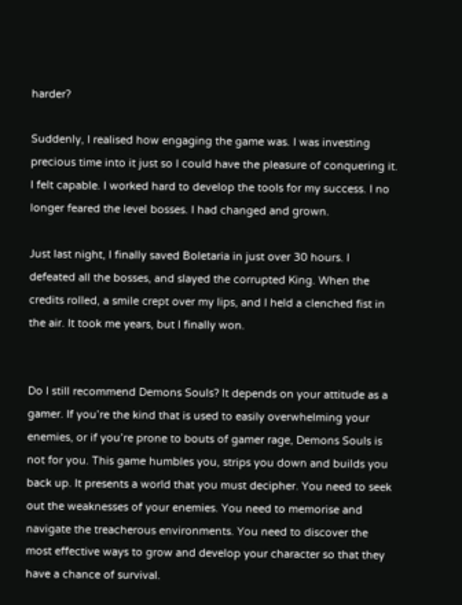harder?

Suddenly, I realised how engaging the game was. I was investing precious time into it just so I could have the pleasure of conquering it. I felt capable. I worked hard to develop the tools for my success. I no longer feared the level bosses. I had changed and grown.

Just last night, I finally saved Boletaria in just over 30 hours. I defeated all the bosses, and slayed the corrupted King. When the credits rolled, a smile crept over my lips, and I held a clenched fist in the air. It took me years, but I finally won.


Do I still recommend Demons Souls? It depends on your attitude as a gamer. If you’re the kind that is used to easily overwhelming your enemies, or if you’re prone to bouts of gamer rage, Demons Souls is not for you. This game humbles you, strips you down and builds you back up. It presents a world that you must decipher. You need to seek out the weaknesses of your enemies. You need to memorise and navigate the treacherous environments. You need to discover the most effective ways to grow and develop your character so that they have a chance of survival.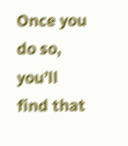Once you do so, you’ll find that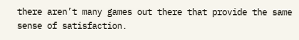there aren’t many games out there that provide the same sense of satisfaction.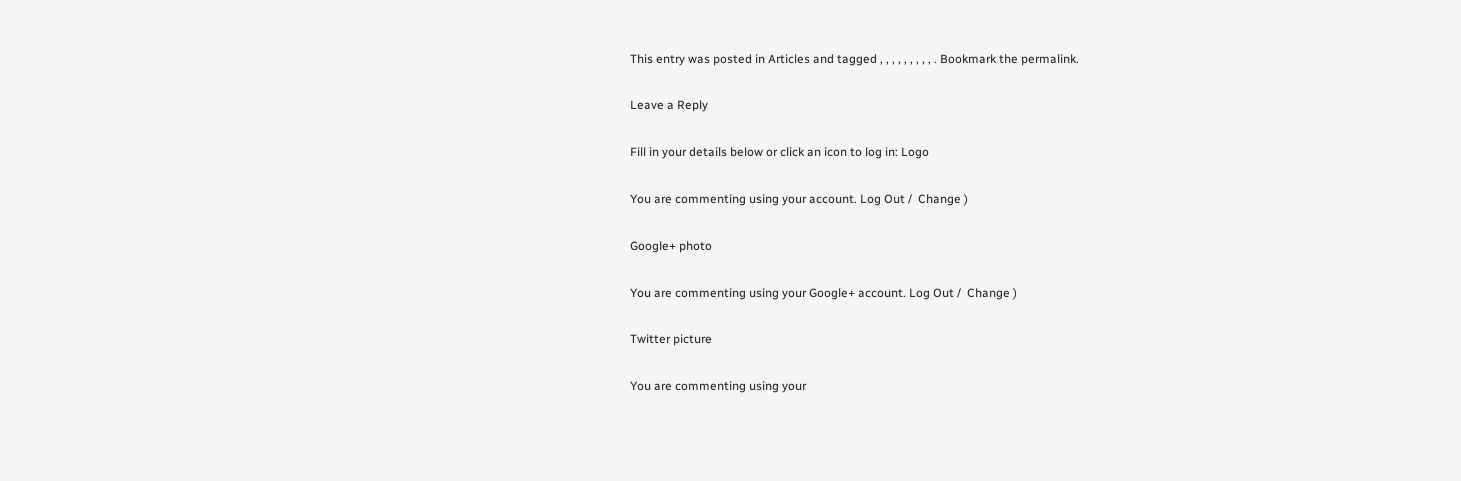This entry was posted in Articles and tagged , , , , , , , , , . Bookmark the permalink.

Leave a Reply

Fill in your details below or click an icon to log in: Logo

You are commenting using your account. Log Out /  Change )

Google+ photo

You are commenting using your Google+ account. Log Out /  Change )

Twitter picture

You are commenting using your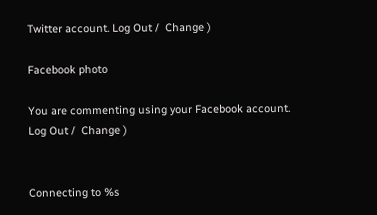Twitter account. Log Out /  Change )

Facebook photo

You are commenting using your Facebook account. Log Out /  Change )


Connecting to %s